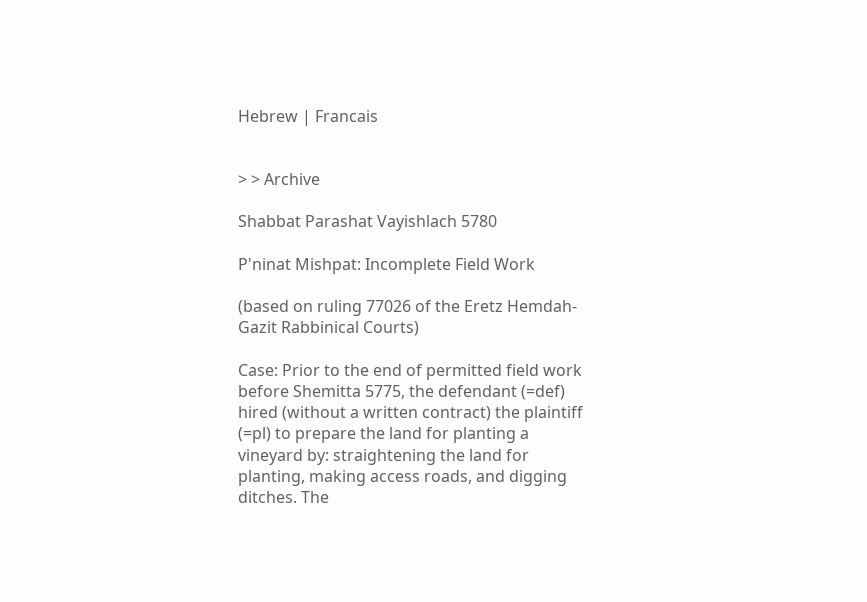Hebrew | Francais


> > Archive

Shabbat Parashat Vayishlach 5780

P'ninat Mishpat: Incomplete Field Work

(based on ruling 77026 of the Eretz Hemdah-Gazit Rabbinical Courts)

Case: Prior to the end of permitted field work before Shemitta 5775, the defendant (=def) hired (without a written contract) the plaintiff (=pl) to prepare the land for planting a vineyard by: straightening the land for planting, making access roads, and digging ditches. The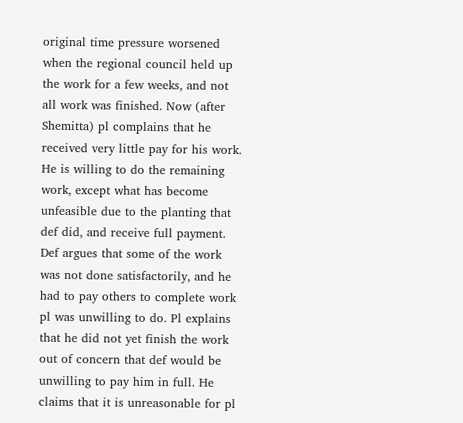original time pressure worsened when the regional council held up the work for a few weeks, and not all work was finished. Now (after Shemitta) pl complains that he received very little pay for his work. He is willing to do the remaining work, except what has become unfeasible due to the planting that def did, and receive full payment. Def argues that some of the work was not done satisfactorily, and he had to pay others to complete work pl was unwilling to do. Pl explains that he did not yet finish the work out of concern that def would be unwilling to pay him in full. He claims that it is unreasonable for pl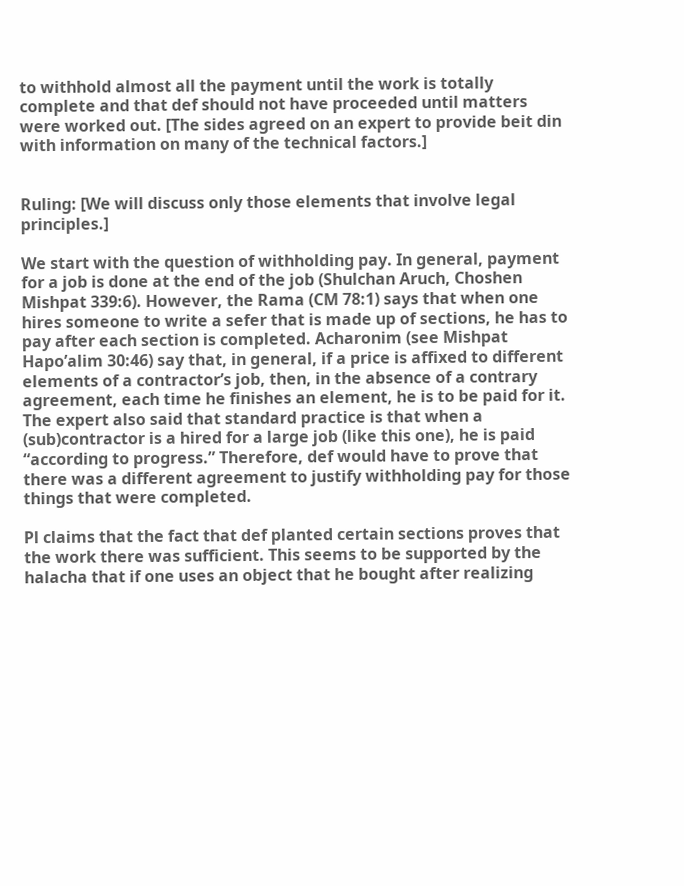to withhold almost all the payment until the work is totally complete and that def should not have proceeded until matters were worked out. [The sides agreed on an expert to provide beit din with information on many of the technical factors.]


Ruling: [We will discuss only those elements that involve legal principles.]

We start with the question of withholding pay. In general, payment for a job is done at the end of the job (Shulchan Aruch, Choshen Mishpat 339:6). However, the Rama (CM 78:1) says that when one hires someone to write a sefer that is made up of sections, he has to pay after each section is completed. Acharonim (see Mishpat Hapo’alim 30:46) say that, in general, if a price is affixed to different elements of a contractor’s job, then, in the absence of a contrary agreement, each time he finishes an element, he is to be paid for it. The expert also said that standard practice is that when a (sub)contractor is a hired for a large job (like this one), he is paid “according to progress.” Therefore, def would have to prove that there was a different agreement to justify withholding pay for those things that were completed.

Pl claims that the fact that def planted certain sections proves that the work there was sufficient. This seems to be supported by the halacha that if one uses an object that he bought after realizing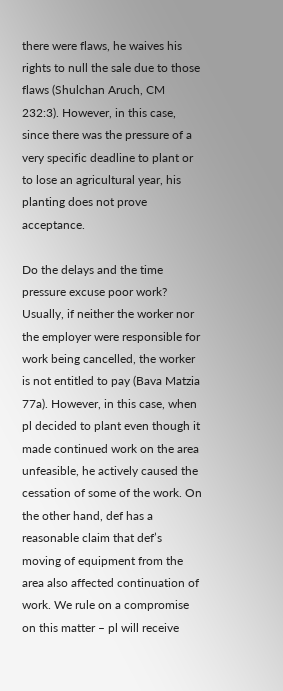there were flaws, he waives his rights to null the sale due to those flaws (Shulchan Aruch, CM 232:3). However, in this case, since there was the pressure of a very specific deadline to plant or to lose an agricultural year, his planting does not prove acceptance.

Do the delays and the time pressure excuse poor work? Usually, if neither the worker nor the employer were responsible for work being cancelled, the worker is not entitled to pay (Bava Matzia 77a). However, in this case, when pl decided to plant even though it made continued work on the area unfeasible, he actively caused the cessation of some of the work. On the other hand, def has a reasonable claim that def’s moving of equipment from the area also affected continuation of work. We rule on a compromise on this matter – pl will receive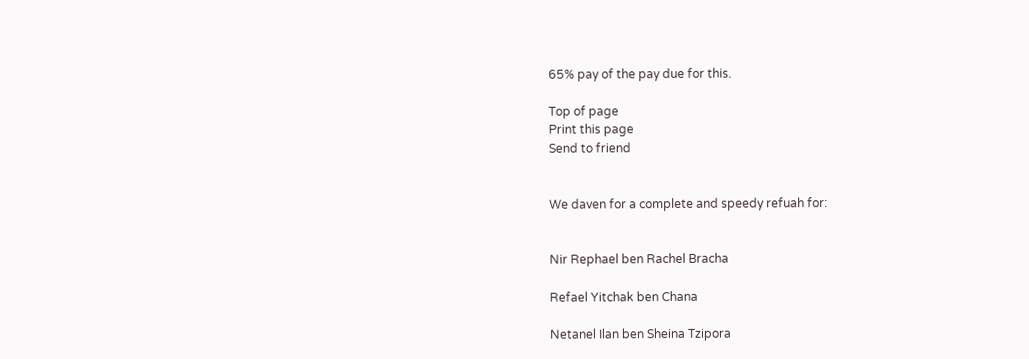65% pay of the pay due for this.

Top of page
Print this page
Send to friend


We daven for a complete and speedy refuah for:


Nir Rephael ben Rachel Bracha

Refael Yitchak ben Chana

Netanel Ilan ben Sheina Tzipora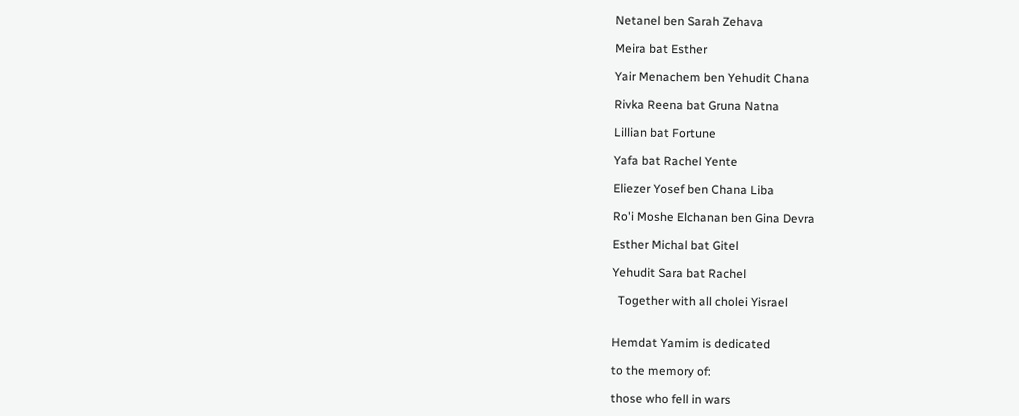Netanel ben Sarah Zehava

Meira bat Esther

Yair Menachem ben Yehudit Chana

Rivka Reena bat Gruna Natna

Lillian bat Fortune

Yafa bat Rachel Yente

Eliezer Yosef ben Chana Liba

Ro'i Moshe Elchanan ben Gina Devra

Esther Michal bat Gitel

Yehudit Sara bat Rachel

  Together with all cholei Yisrael


Hemdat Yamim is dedicated

to the memory of:

those who fell in wars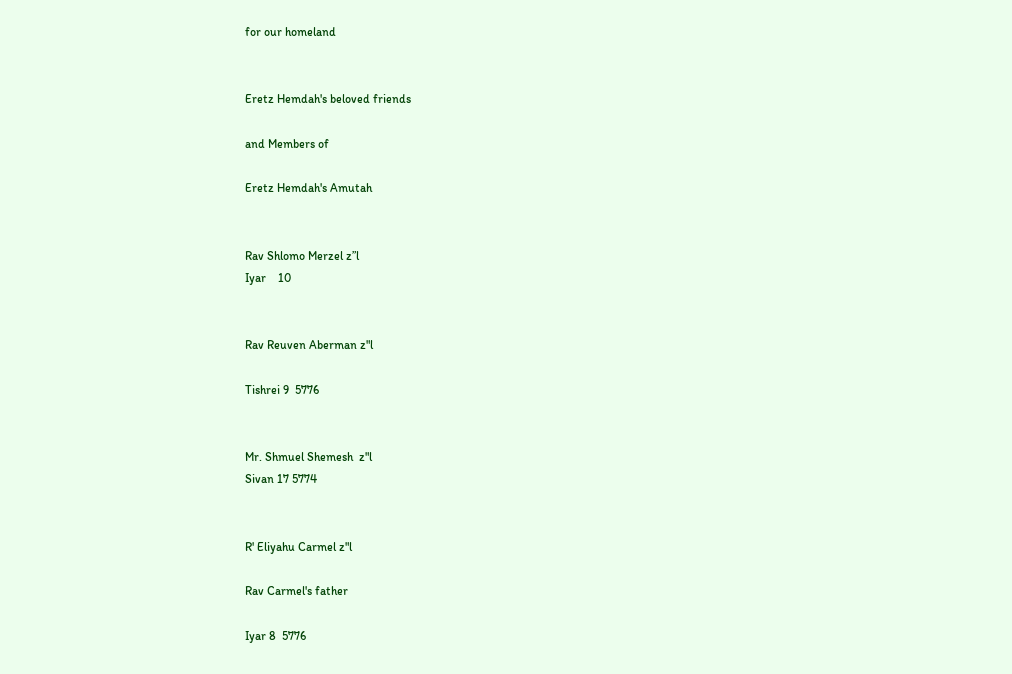for our homeland


Eretz Hemdah's beloved friends

and Members of

Eretz Hemdah's Amutah


Rav Shlomo Merzel z”l
Iyar    10


Rav Reuven Aberman z"l

Tishrei 9  5776


Mr. Shmuel Shemesh  z"l
Sivan 17 5774


R' Eliyahu Carmel z"l

Rav Carmel's father

Iyar 8  5776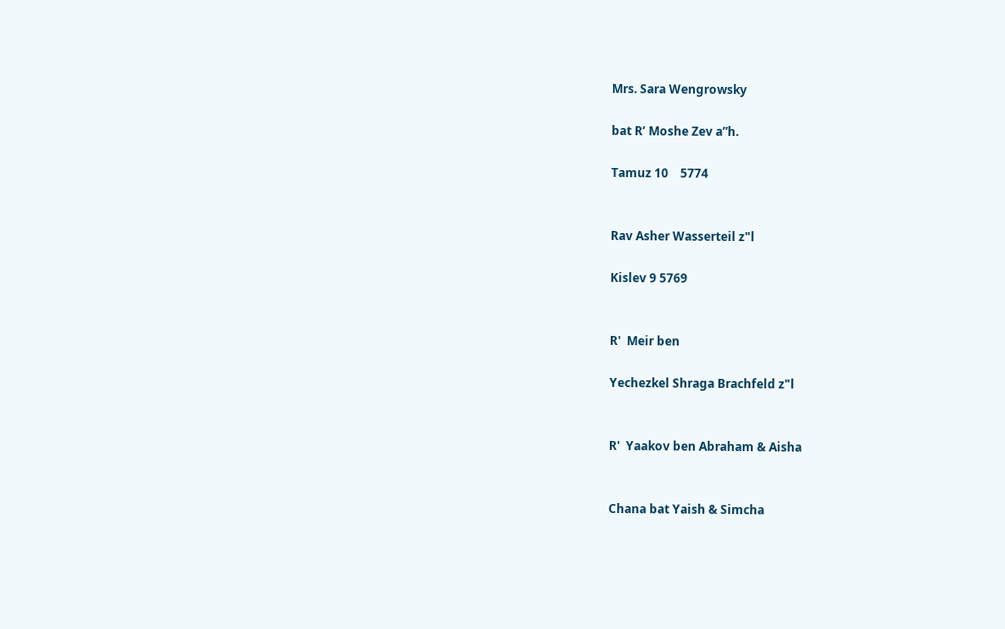Mrs. Sara Wengrowsky

bat R’ Moshe Zev a”h.

Tamuz 10    5774


Rav Asher Wasserteil z"l

Kislev 9 5769


R'  Meir ben

Yechezkel Shraga Brachfeld z"l


R'  Yaakov ben Abraham & Aisha


Chana bat Yaish & Simcha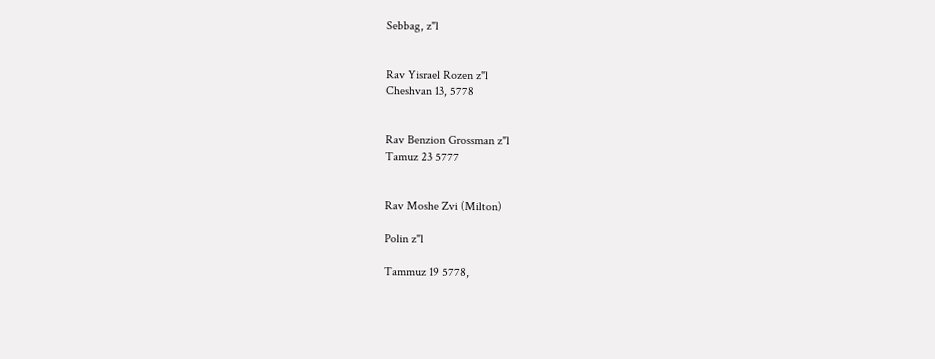Sebbag, z"l


Rav Yisrael Rozen z"l
Cheshvan 13, 5778


Rav Benzion Grossman z"l
Tamuz 23 5777


Rav Moshe Zvi (Milton)

Polin z"l

Tammuz 19 5778,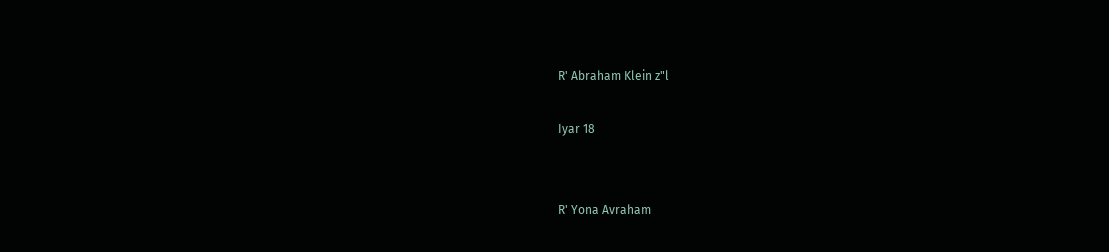R' Abraham Klein z"l

Iyar 18


R' Yona Avraham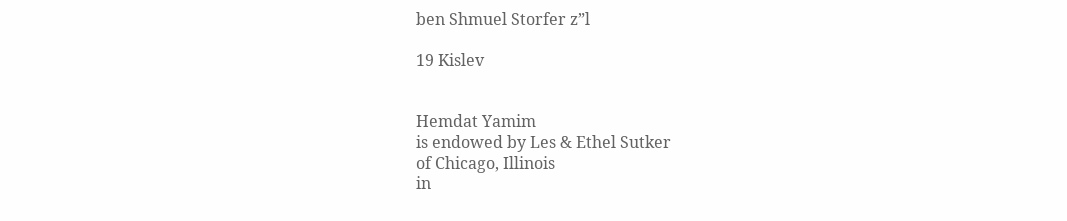ben Shmuel Storfer z”l

19 Kislev


Hemdat Yamim
is endowed by Les & Ethel Sutker
of Chicago, Illinois
in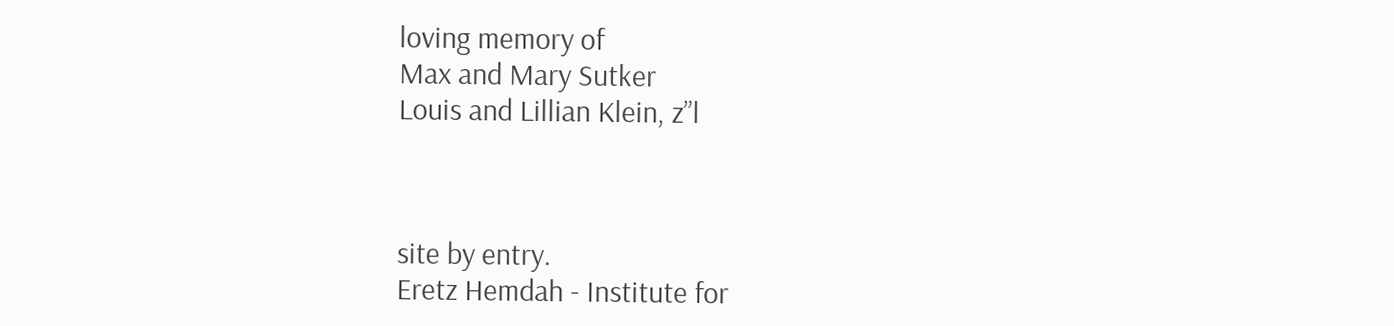loving memory of
Max and Mary Sutker
Louis and Lillian Klein, z”l



site by entry.
Eretz Hemdah - Institute for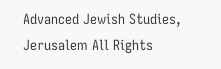Advanced Jewish Studies, Jerusalem All Rights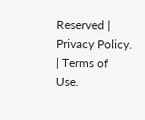Reserved | Privacy Policy. | Terms of Use.